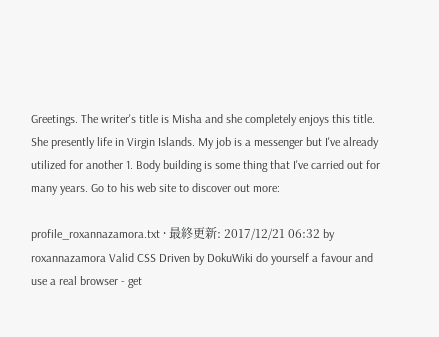Greetings. The writer's title is Misha and she completely enjoys this title. She presently life in Virgin Islands. My job is a messenger but I've already utilized for another 1. Body building is some thing that I've carried out for many years. Go to his web site to discover out more:

profile_roxannazamora.txt · 最終更新: 2017/12/21 06:32 by roxannazamora Valid CSS Driven by DokuWiki do yourself a favour and use a real browser - get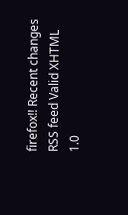firefox!! Recent changes RSS feed Valid XHTML 1.0